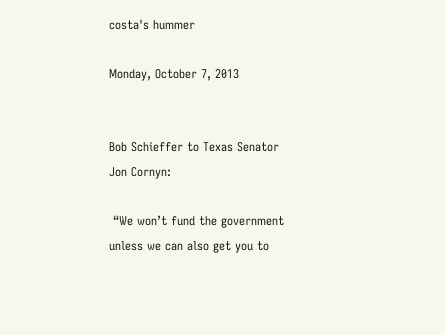costa's hummer

Monday, October 7, 2013


Bob Schieffer to Texas Senator Jon Cornyn:

 “We won’t fund the government unless we can also get you to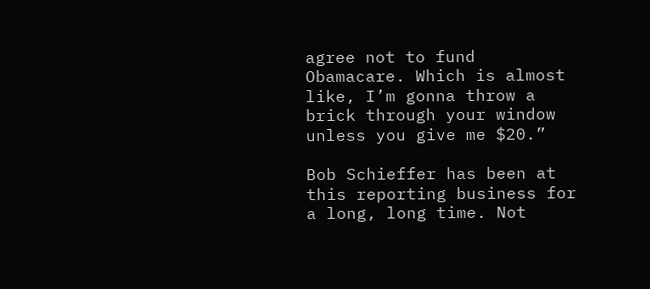agree not to fund Obamacare. Which is almost like, I’m gonna throw a brick through your window unless you give me $20.”

Bob Schieffer has been at this reporting business for a long, long time. Not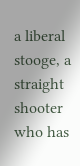a liberal stooge, a straight shooter who has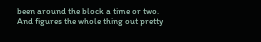been around the block a time or two. And figures the whole thing out pretty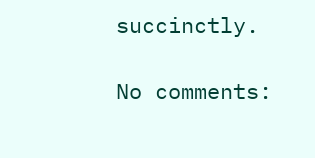succinctly.

No comments: